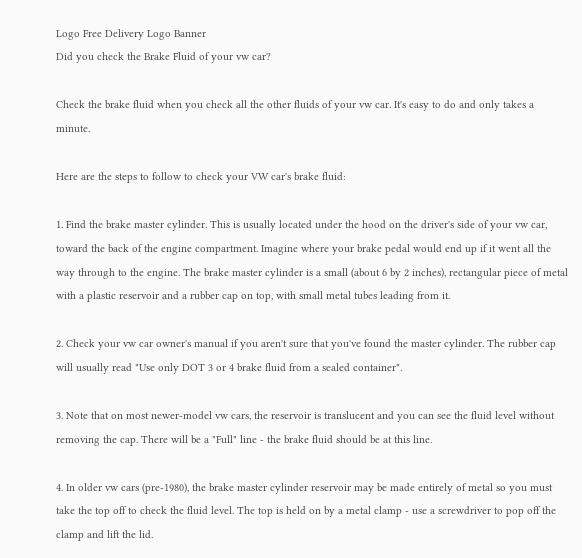Logo Free Delivery Logo Banner
Did you check the Brake Fluid of your vw car?

Check the brake fluid when you check all the other fluids of your vw car. It's easy to do and only takes a minute.

Here are the steps to follow to check your VW car's brake fluid:

1. Find the brake master cylinder. This is usually located under the hood on the driver's side of your vw car, toward the back of the engine compartment. Imagine where your brake pedal would end up if it went all the way through to the engine. The brake master cylinder is a small (about 6 by 2 inches), rectangular piece of metal with a plastic reservoir and a rubber cap on top, with small metal tubes leading from it.

2. Check your vw car owner's manual if you aren't sure that you've found the master cylinder. The rubber cap will usually read "Use only DOT 3 or 4 brake fluid from a sealed container".

3. Note that on most newer-model vw cars, the reservoir is translucent and you can see the fluid level without removing the cap. There will be a "Full" line - the brake fluid should be at this line.

4. In older vw cars (pre-1980), the brake master cylinder reservoir may be made entirely of metal so you must take the top off to check the fluid level. The top is held on by a metal clamp - use a screwdriver to pop off the clamp and lift the lid.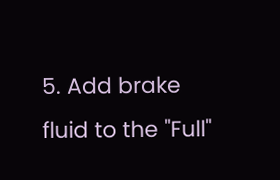5. Add brake fluid to the "Full"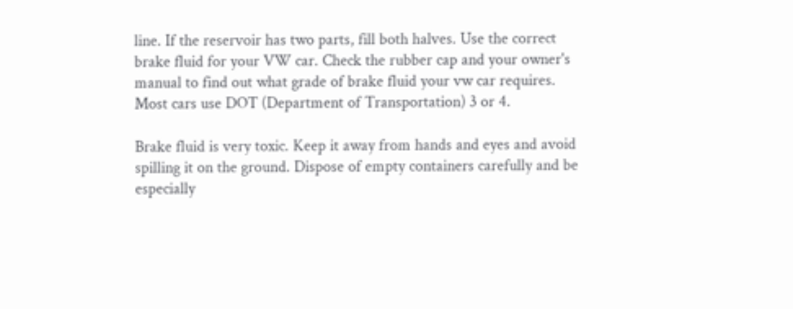line. If the reservoir has two parts, fill both halves. Use the correct brake fluid for your VW car. Check the rubber cap and your owner's manual to find out what grade of brake fluid your vw car requires. Most cars use DOT (Department of Transportation) 3 or 4.

Brake fluid is very toxic. Keep it away from hands and eyes and avoid spilling it on the ground. Dispose of empty containers carefully and be especially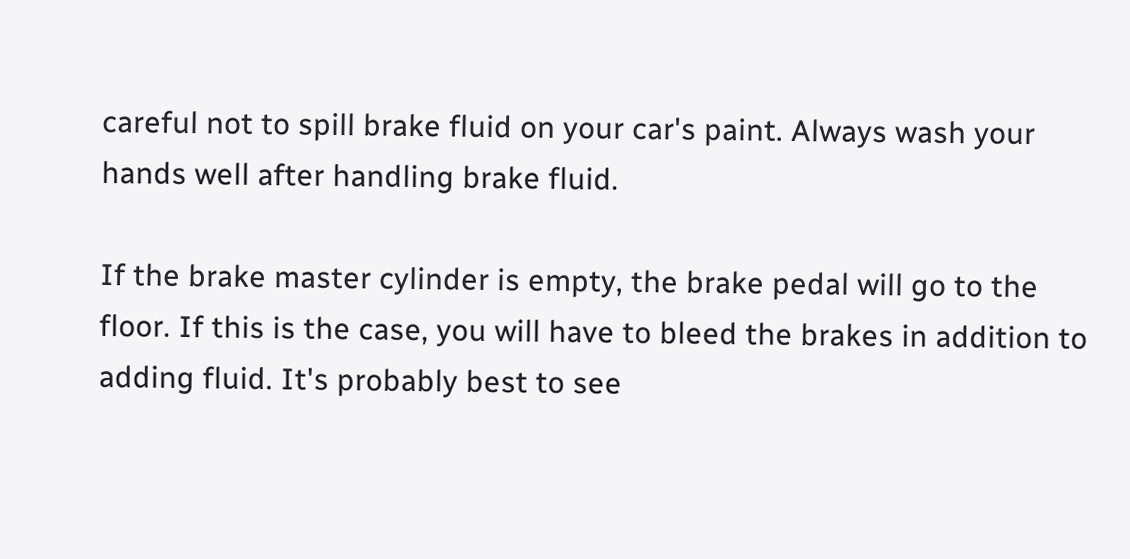careful not to spill brake fluid on your car's paint. Always wash your hands well after handling brake fluid.

If the brake master cylinder is empty, the brake pedal will go to the floor. If this is the case, you will have to bleed the brakes in addition to adding fluid. It's probably best to see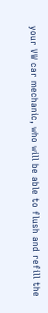your VW car mechanic, who will be able to flush and refill the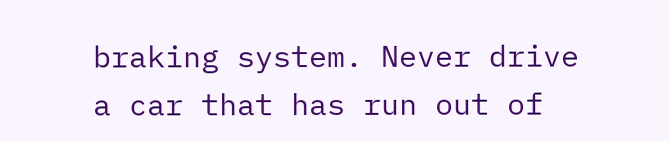braking system. Never drive a car that has run out of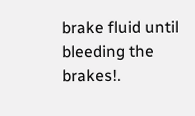brake fluid until bleeding the brakes!.